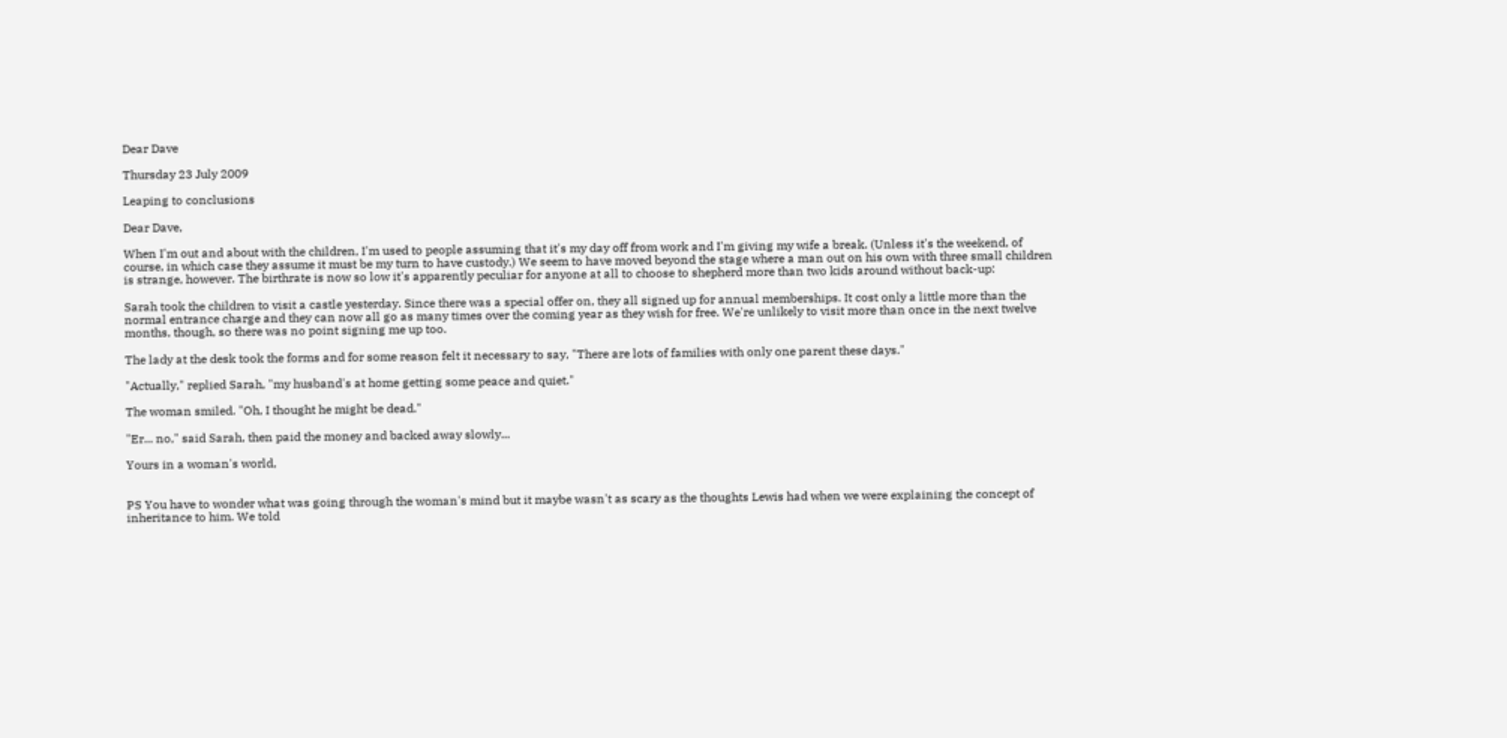Dear Dave

Thursday 23 July 2009

Leaping to conclusions

Dear Dave,

When I'm out and about with the children, I'm used to people assuming that it's my day off from work and I'm giving my wife a break. (Unless it's the weekend, of course, in which case they assume it must be my turn to have custody.) We seem to have moved beyond the stage where a man out on his own with three small children is strange, however. The birthrate is now so low it's apparently peculiar for anyone at all to choose to shepherd more than two kids around without back-up:

Sarah took the children to visit a castle yesterday. Since there was a special offer on, they all signed up for annual memberships. It cost only a little more than the normal entrance charge and they can now all go as many times over the coming year as they wish for free. We're unlikely to visit more than once in the next twelve months, though, so there was no point signing me up too.

The lady at the desk took the forms and for some reason felt it necessary to say, "There are lots of families with only one parent these days."

"Actually," replied Sarah, "my husband's at home getting some peace and quiet."

The woman smiled. "Oh, I thought he might be dead."

"Er... no," said Sarah, then paid the money and backed away slowly...

Yours in a woman's world,


PS You have to wonder what was going through the woman's mind but it maybe wasn't as scary as the thoughts Lewis had when we were explaining the concept of inheritance to him. We told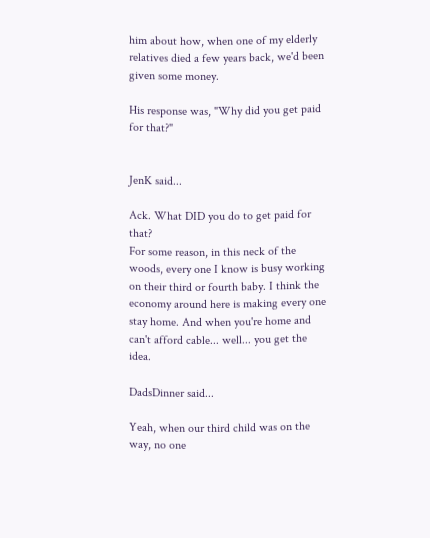him about how, when one of my elderly relatives died a few years back, we'd been given some money.

His response was, "Why did you get paid for that?"


JenK said...

Ack. What DID you do to get paid for that?
For some reason, in this neck of the woods, every one I know is busy working on their third or fourth baby. I think the economy around here is making every one stay home. And when you're home and can't afford cable... well... you get the idea.

DadsDinner said...

Yeah, when our third child was on the way, no one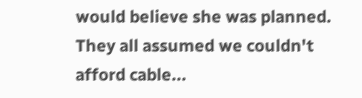would believe she was planned. They all assumed we couldn't afford cable...